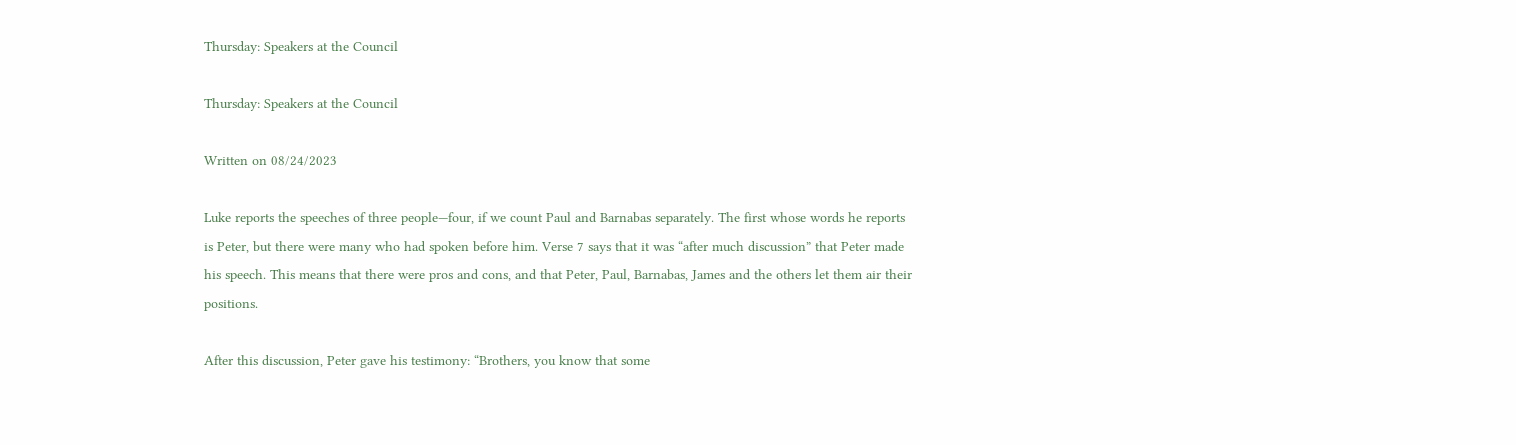Thursday: Speakers at the Council

Thursday: Speakers at the Council

Written on 08/24/2023

Luke reports the speeches of three people—four, if we count Paul and Barnabas separately. The first whose words he reports is Peter, but there were many who had spoken before him. Verse 7 says that it was “after much discussion” that Peter made his speech. This means that there were pros and cons, and that Peter, Paul, Barnabas, James and the others let them air their positions.

After this discussion, Peter gave his testimony: “Brothers, you know that some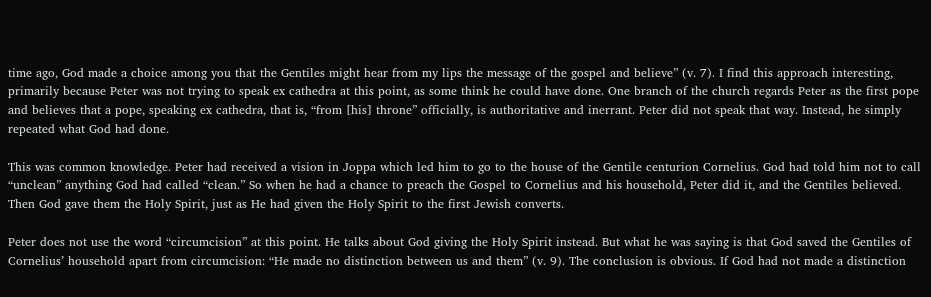time ago, God made a choice among you that the Gentiles might hear from my lips the message of the gospel and believe” (v. 7). I find this approach interesting, primarily because Peter was not trying to speak ex cathedra at this point, as some think he could have done. One branch of the church regards Peter as the first pope and believes that a pope, speaking ex cathedra, that is, “from [his] throne” officially, is authoritative and inerrant. Peter did not speak that way. Instead, he simply repeated what God had done.

This was common knowledge. Peter had received a vision in Joppa which led him to go to the house of the Gentile centurion Cornelius. God had told him not to call “unclean” anything God had called “clean.” So when he had a chance to preach the Gospel to Cornelius and his household, Peter did it, and the Gentiles believed. Then God gave them the Holy Spirit, just as He had given the Holy Spirit to the first Jewish converts.

Peter does not use the word “circumcision” at this point. He talks about God giving the Holy Spirit instead. But what he was saying is that God saved the Gentiles of Cornelius’ household apart from circumcision: “He made no distinction between us and them” (v. 9). The conclusion is obvious. If God had not made a distinction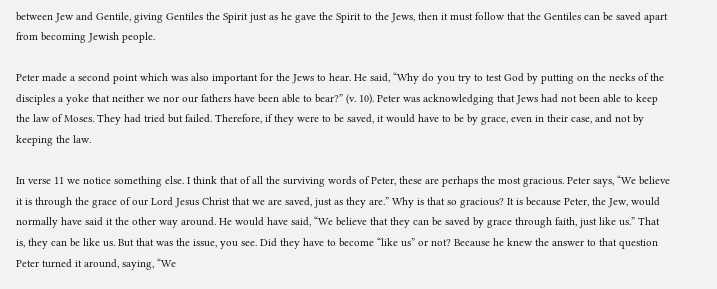between Jew and Gentile, giving Gentiles the Spirit just as he gave the Spirit to the Jews, then it must follow that the Gentiles can be saved apart from becoming Jewish people.

Peter made a second point which was also important for the Jews to hear. He said, “Why do you try to test God by putting on the necks of the disciples a yoke that neither we nor our fathers have been able to bear?” (v. 10). Peter was acknowledging that Jews had not been able to keep the law of Moses. They had tried but failed. Therefore, if they were to be saved, it would have to be by grace, even in their case, and not by keeping the law.

In verse 11 we notice something else. I think that of all the surviving words of Peter, these are perhaps the most gracious. Peter says, “We believe it is through the grace of our Lord Jesus Christ that we are saved, just as they are.” Why is that so gracious? It is because Peter, the Jew, would normally have said it the other way around. He would have said, “We believe that they can be saved by grace through faith, just like us.” That is, they can be like us. But that was the issue, you see. Did they have to become “like us” or not? Because he knew the answer to that question Peter turned it around, saying, “We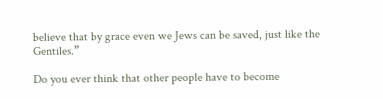believe that by grace even we Jews can be saved, just like the Gentiles.”

Do you ever think that other people have to become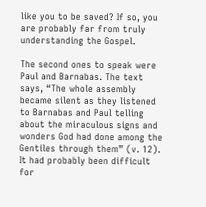like you to be saved? If so, you are probably far from truly understanding the Gospel.

The second ones to speak were Paul and Barnabas. The text says, “The whole assembly became silent as they listened to Barnabas and Paul telling about the miraculous signs and wonders God had done among the Gentiles through them” (v. 12). It had probably been difficult for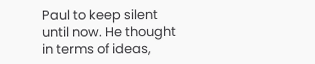Paul to keep silent until now. He thought in terms of ideas,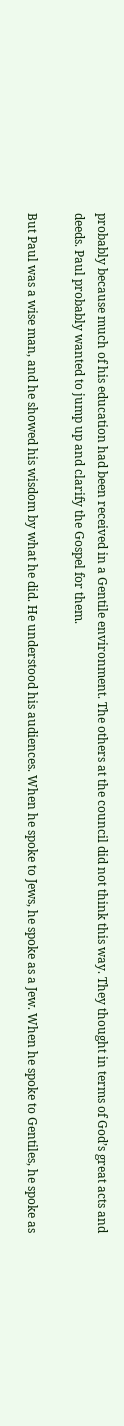probably because much of his education had been received in a Gentile environment. The others at the council did not think this way. They thought in terms of God’s great acts and deeds. Paul probably wanted to jump up and clarify the Gospel for them.

But Paul was a wise man, and he showed his wisdom by what he did. He understood his audiences. When he spoke to Jews, he spoke as a Jew. When he spoke to Gentiles, he spoke as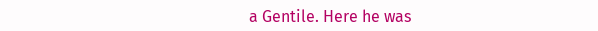a Gentile. Here he was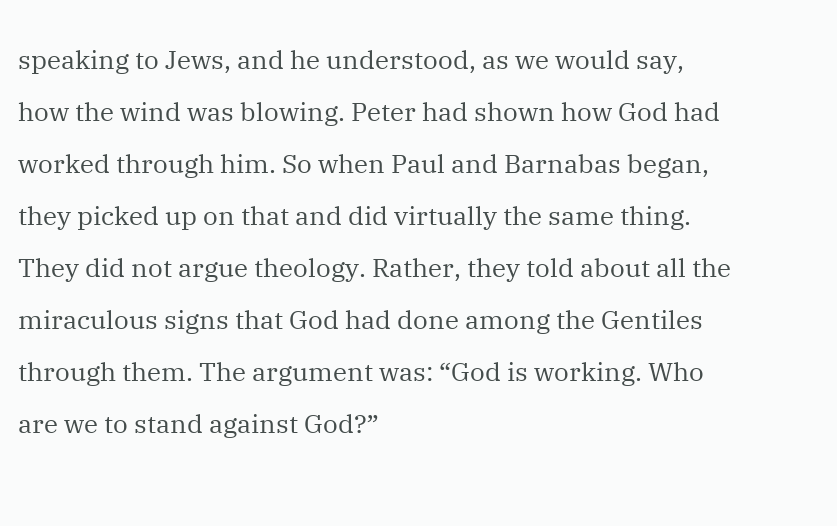speaking to Jews, and he understood, as we would say, how the wind was blowing. Peter had shown how God had worked through him. So when Paul and Barnabas began, they picked up on that and did virtually the same thing. They did not argue theology. Rather, they told about all the miraculous signs that God had done among the Gentiles through them. The argument was: “God is working. Who are we to stand against God?”